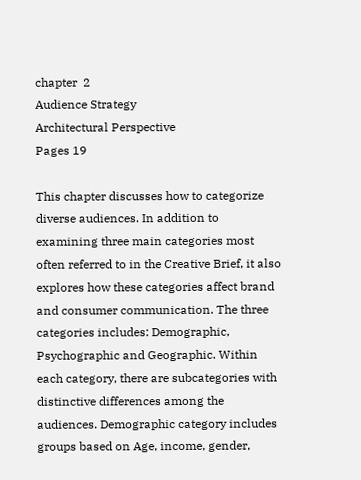chapter  2
Audience Strategy
Architectural Perspective
Pages 19

This chapter discusses how to categorize diverse audiences. In addition to examining three main categories most often referred to in the Creative Brief, it also explores how these categories affect brand and consumer communication. The three categories includes: Demographic, Psychographic and Geographic. Within each category, there are subcategories with distinctive differences among the audiences. Demographic category includes groups based on Age, income, gender,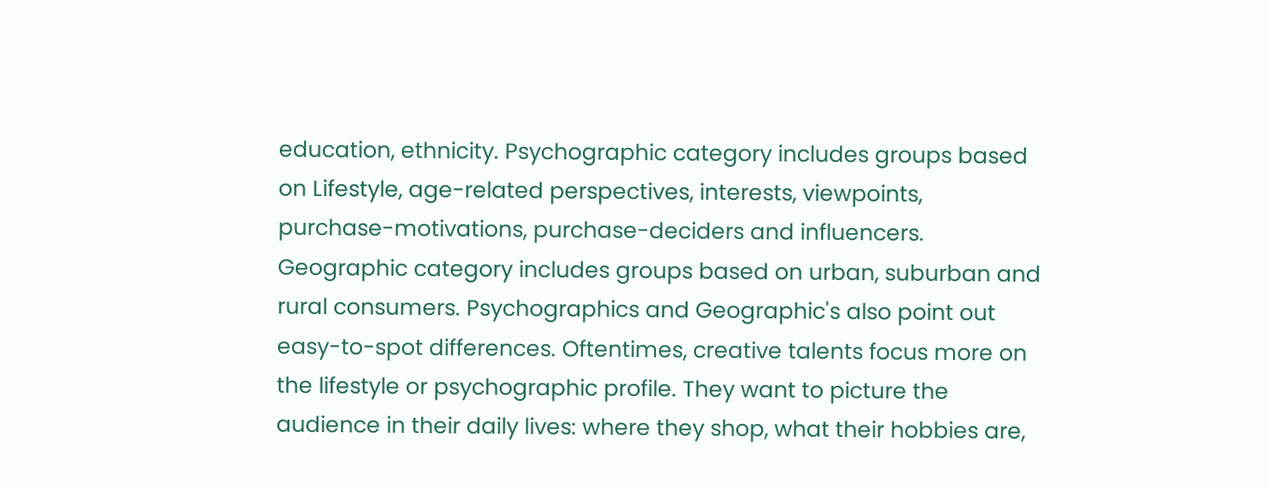education, ethnicity. Psychographic category includes groups based on Lifestyle, age-related perspectives, interests, viewpoints, purchase-motivations, purchase-deciders and influencers. Geographic category includes groups based on urban, suburban and rural consumers. Psychographics and Geographic's also point out easy-to-spot differences. Oftentimes, creative talents focus more on the lifestyle or psychographic profile. They want to picture the audience in their daily lives: where they shop, what their hobbies are,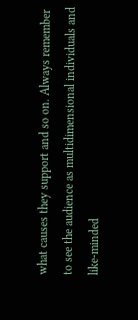what causes they support and so on. Always remember to see the audience as multidimensional individuals and like-minded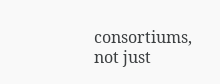consortiums, not just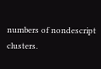numbers of nondescript clusters.